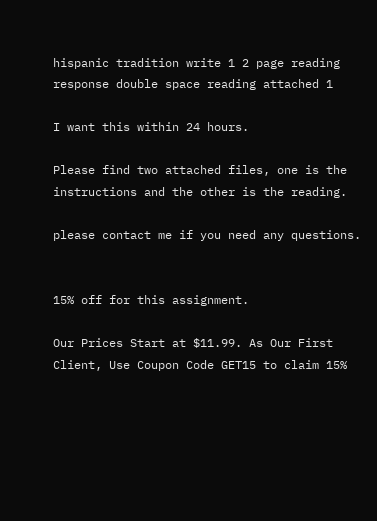hispanic tradition write 1 2 page reading response double space reading attached 1

I want this within 24 hours.

Please find two attached files, one is the instructions and the other is the reading.

please contact me if you need any questions.


15% off for this assignment.

Our Prices Start at $11.99. As Our First Client, Use Coupon Code GET15 to claim 15%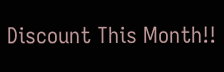Discount This Month!!